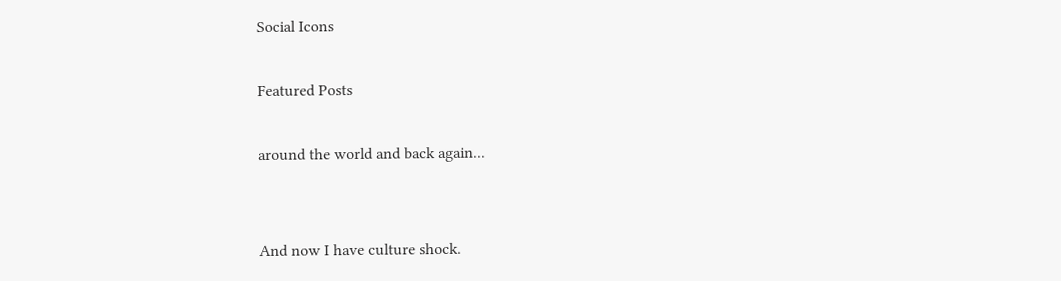Social Icons

Featured Posts

around the world and back again...


And now I have culture shock.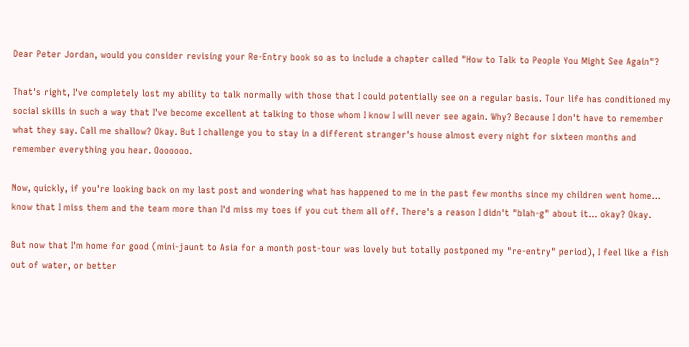Dear Peter Jordan, would you consider revising your Re-Entry book so as to include a chapter called "How to Talk to People You Might See Again"?

That's right, I've completely lost my ability to talk normally with those that I could potentially see on a regular basis. Tour life has conditioned my social skills in such a way that I've become excellent at talking to those whom I know I will never see again. Why? Because I don't have to remember what they say. Call me shallow? Okay. But I challenge you to stay in a different stranger's house almost every night for sixteen months and remember everything you hear. Ooooooo.

Now, quickly, if you're looking back on my last post and wondering what has happened to me in the past few months since my children went home... know that I miss them and the team more than I'd miss my toes if you cut them all off. There's a reason I didn't "blah-g" about it... okay? Okay.

But now that I'm home for good (mini-jaunt to Asia for a month post-tour was lovely but totally postponed my "re-entry" period), I feel like a fish out of water, or better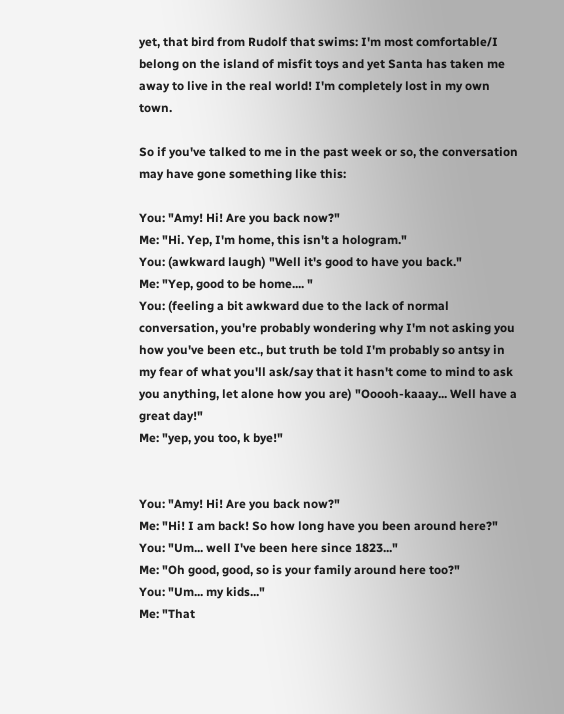yet, that bird from Rudolf that swims: I'm most comfortable/I belong on the island of misfit toys and yet Santa has taken me away to live in the real world! I'm completely lost in my own town.

So if you've talked to me in the past week or so, the conversation may have gone something like this:

You: "Amy! Hi! Are you back now?"
Me: "Hi. Yep, I'm home, this isn't a hologram."
You: (awkward laugh) "Well it's good to have you back."
Me: "Yep, good to be home.... "
You: (feeling a bit awkward due to the lack of normal conversation, you're probably wondering why I'm not asking you how you've been etc., but truth be told I'm probably so antsy in my fear of what you'll ask/say that it hasn't come to mind to ask you anything, let alone how you are) "Ooooh-kaaay... Well have a great day!"
Me: "yep, you too, k bye!"


You: "Amy! Hi! Are you back now?"
Me: "Hi! I am back! So how long have you been around here?"
You: "Um... well I've been here since 1823..."
Me: "Oh good, good, so is your family around here too?"
You: "Um... my kids..."
Me: "That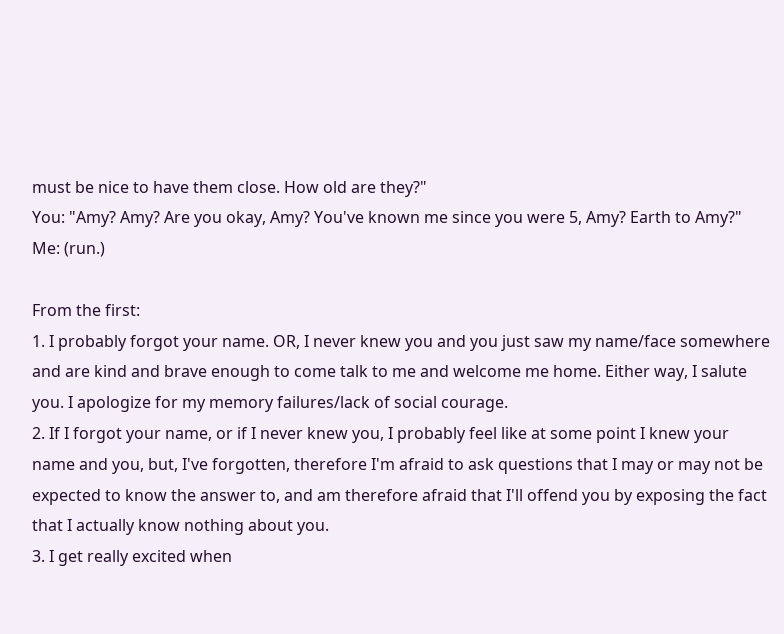must be nice to have them close. How old are they?"
You: "Amy? Amy? Are you okay, Amy? You've known me since you were 5, Amy? Earth to Amy?"
Me: (run.)

From the first:
1. I probably forgot your name. OR, I never knew you and you just saw my name/face somewhere and are kind and brave enough to come talk to me and welcome me home. Either way, I salute you. I apologize for my memory failures/lack of social courage.
2. If I forgot your name, or if I never knew you, I probably feel like at some point I knew your name and you, but, I've forgotten, therefore I'm afraid to ask questions that I may or may not be expected to know the answer to, and am therefore afraid that I'll offend you by exposing the fact that I actually know nothing about you.
3. I get really excited when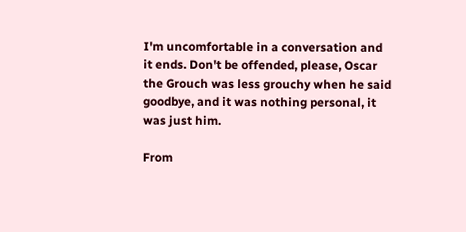I'm uncomfortable in a conversation and it ends. Don't be offended, please, Oscar the Grouch was less grouchy when he said goodbye, and it was nothing personal, it was just him.

From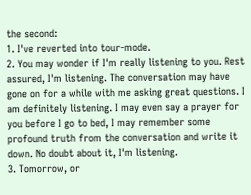the second:
1. I've reverted into tour-mode.
2. You may wonder if I'm really listening to you. Rest assured, I'm listening. The conversation may have gone on for a while with me asking great questions. I am definitely listening. I may even say a prayer for you before I go to bed, I may remember some profound truth from the conversation and write it down. No doubt about it, I'm listening.
3. Tomorrow, or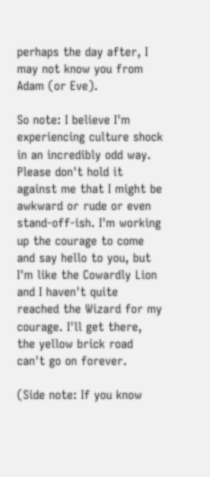perhaps the day after, I may not know you from Adam (or Eve).

So note: I believe I'm experiencing culture shock in an incredibly odd way. Please don't hold it against me that I might be awkward or rude or even stand-off-ish. I'm working up the courage to come and say hello to you, but I'm like the Cowardly Lion and I haven't quite reached the Wizard for my courage. I'll get there, the yellow brick road can't go on forever.

(Side note: If you know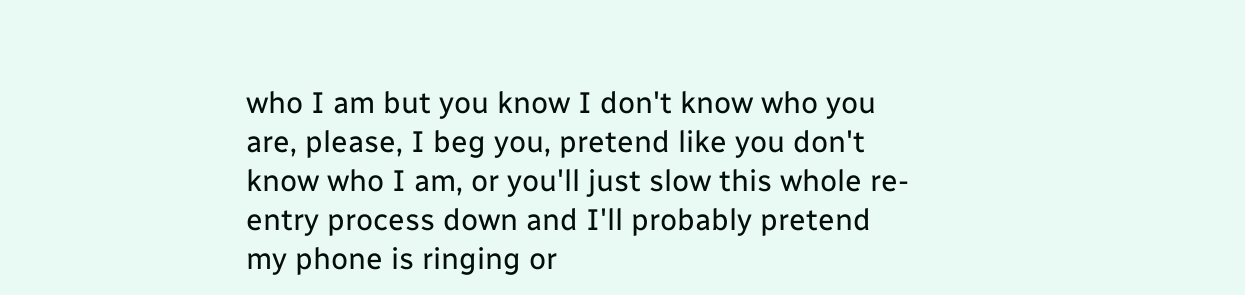who I am but you know I don't know who you are, please, I beg you, pretend like you don't know who I am, or you'll just slow this whole re-entry process down and I'll probably pretend my phone is ringing or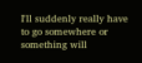I'll suddenly really have to go somewhere or something will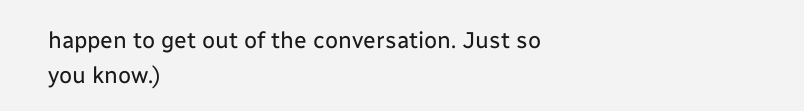happen to get out of the conversation. Just so you know.)